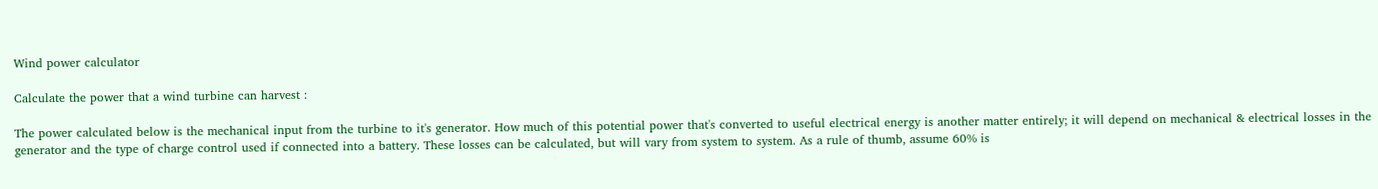Wind power calculator

Calculate the power that a wind turbine can harvest :

The power calculated below is the mechanical input from the turbine to it's generator. How much of this potential power that's converted to useful electrical energy is another matter entirely; it will depend on mechanical & electrical losses in the generator and the type of charge control used if connected into a battery. These losses can be calculated, but will vary from system to system. As a rule of thumb, assume 60% is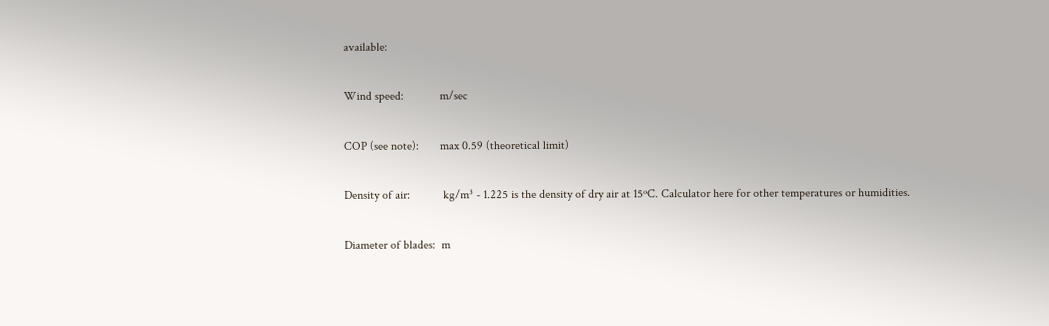available:

Wind speed:            m/sec

COP (see note):       max 0.59 (theoretical limit)

Density of air:           kg/m³ - 1.225 is the density of dry air at 15ºC. Calculator here for other temperatures or humidities.

Diameter of blades:  m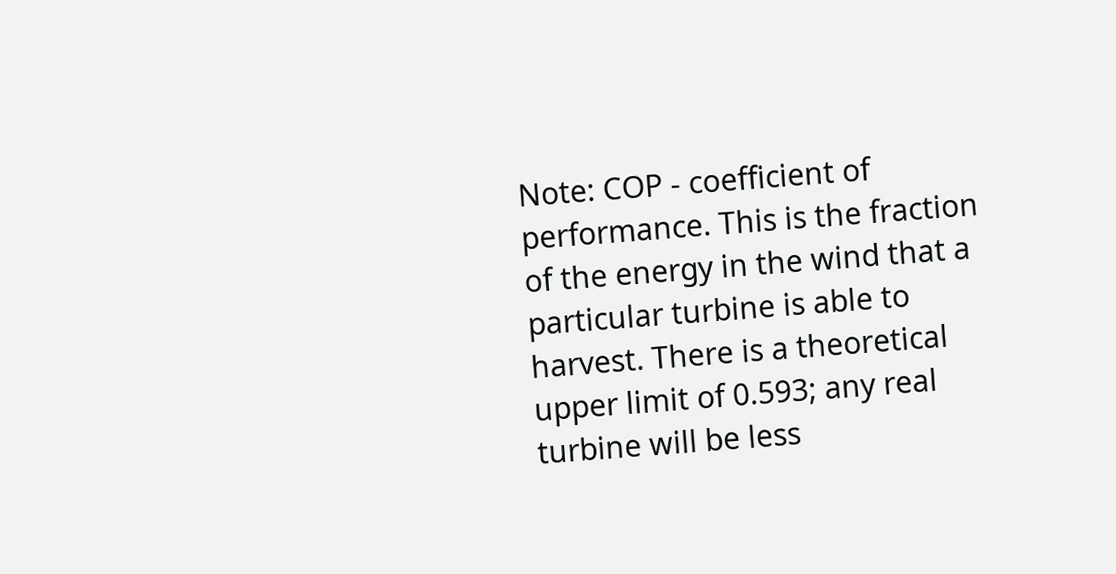Note: COP - coefficient of performance. This is the fraction of the energy in the wind that a particular turbine is able to harvest. There is a theoretical upper limit of 0.593; any real turbine will be less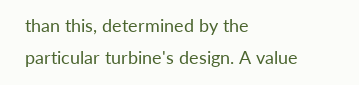than this, determined by the particular turbine's design. A value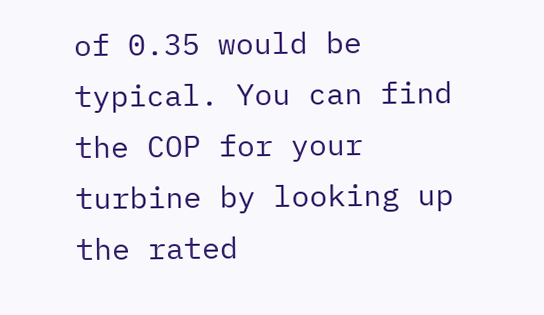of 0.35 would be typical. You can find the COP for your turbine by looking up the rated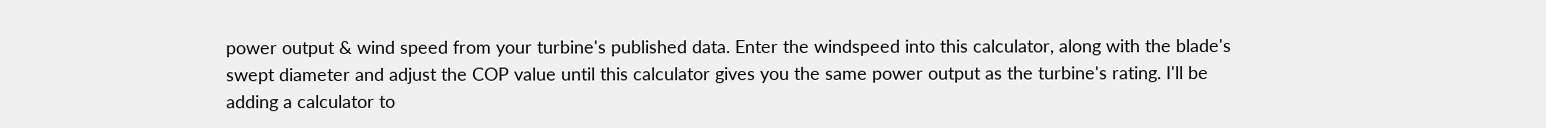power output & wind speed from your turbine's published data. Enter the windspeed into this calculator, along with the blade's swept diameter and adjust the COP value until this calculator gives you the same power output as the turbine's rating. I'll be adding a calculator to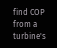find COP from a turbine's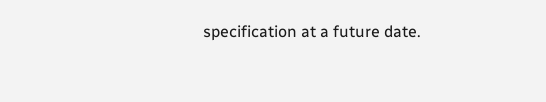specification at a future date.